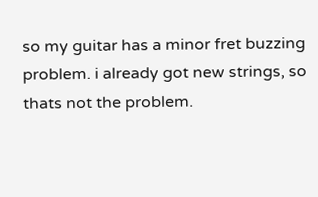so my guitar has a minor fret buzzing problem. i already got new strings, so thats not the problem.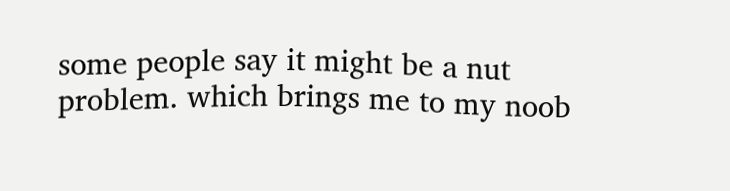some people say it might be a nut problem. which brings me to my noob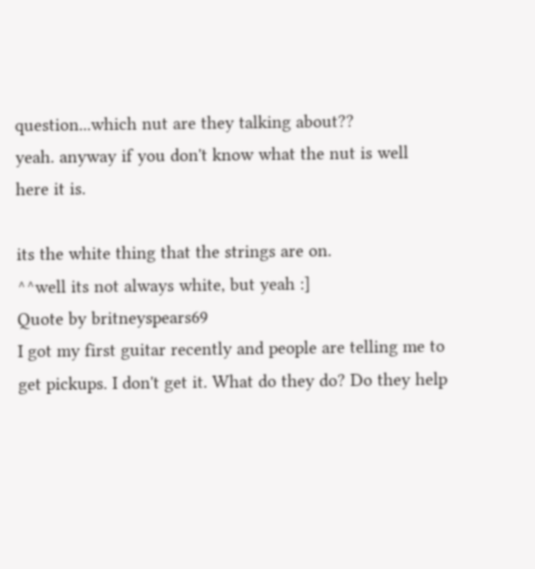question...which nut are they talking about??
yeah. anyway if you don't know what the nut is well here it is.

its the white thing that the strings are on.
^^well its not always white, but yeah :]
Quote by britneyspears69
I got my first guitar recently and people are telling me to get pickups. I don't get it. What do they do? Do they help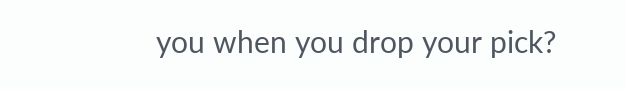you when you drop your pick?